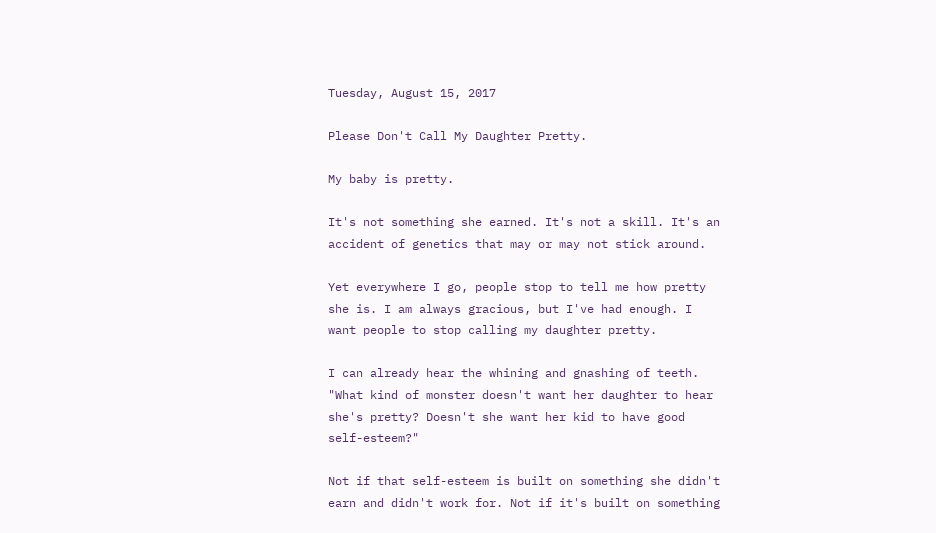Tuesday, August 15, 2017

Please Don't Call My Daughter Pretty.

My baby is pretty.

It's not something she earned. It's not a skill. It's an accident of genetics that may or may not stick around.

Yet everywhere I go, people stop to tell me how pretty she is. I am always gracious, but I've had enough. I want people to stop calling my daughter pretty.

I can already hear the whining and gnashing of teeth. "What kind of monster doesn't want her daughter to hear she's pretty? Doesn't she want her kid to have good self-esteem?"

Not if that self-esteem is built on something she didn't earn and didn't work for. Not if it's built on something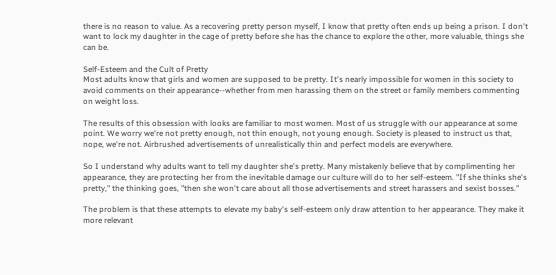there is no reason to value. As a recovering pretty person myself, I know that pretty often ends up being a prison. I don't want to lock my daughter in the cage of pretty before she has the chance to explore the other, more valuable, things she can be.

Self-Esteem and the Cult of Pretty
Most adults know that girls and women are supposed to be pretty. It's nearly impossible for women in this society to avoid comments on their appearance--whether from men harassing them on the street or family members commenting on weight loss.

The results of this obsession with looks are familiar to most women. Most of us struggle with our appearance at some point. We worry we're not pretty enough, not thin enough, not young enough. Society is pleased to instruct us that, nope, we're not. Airbrushed advertisements of unrealistically thin and perfect models are everywhere.

So I understand why adults want to tell my daughter she's pretty. Many mistakenly believe that by complimenting her appearance, they are protecting her from the inevitable damage our culture will do to her self-esteem. "If she thinks she's pretty," the thinking goes, "then she won't care about all those advertisements and street harassers and sexist bosses."

The problem is that these attempts to elevate my baby's self-esteem only draw attention to her appearance. They make it more relevant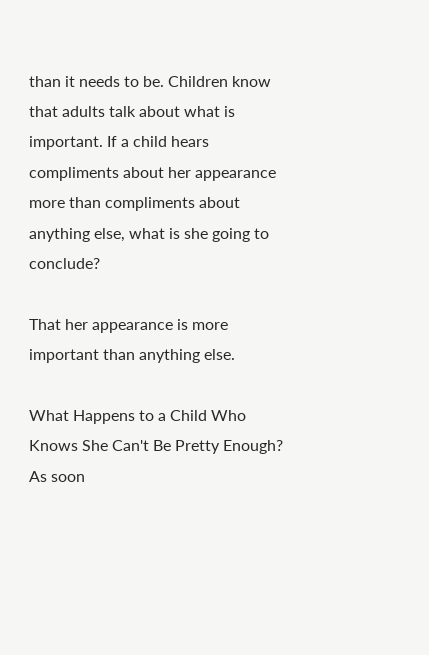than it needs to be. Children know that adults talk about what is important. If a child hears compliments about her appearance more than compliments about anything else, what is she going to conclude?

That her appearance is more important than anything else.

What Happens to a Child Who Knows She Can't Be Pretty Enough?
As soon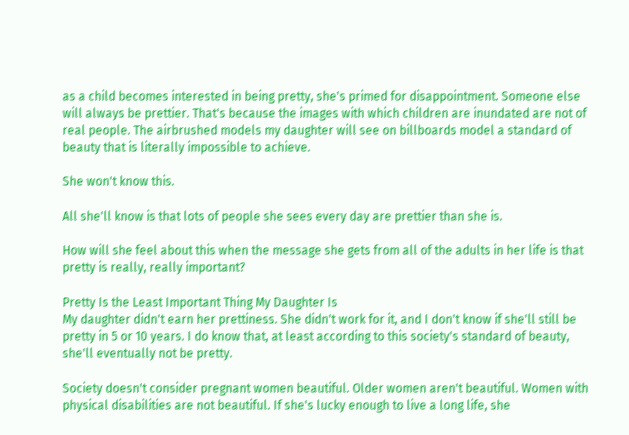as a child becomes interested in being pretty, she's primed for disappointment. Someone else will always be prettier. That's because the images with which children are inundated are not of real people. The airbrushed models my daughter will see on billboards model a standard of beauty that is literally impossible to achieve.

She won't know this.

All she'll know is that lots of people she sees every day are prettier than she is.

How will she feel about this when the message she gets from all of the adults in her life is that pretty is really, really important?

Pretty Is the Least Important Thing My Daughter Is
My daughter didn't earn her prettiness. She didn't work for it, and I don't know if she'll still be pretty in 5 or 10 years. I do know that, at least according to this society's standard of beauty, she'll eventually not be pretty.

Society doesn't consider pregnant women beautiful. Older women aren't beautiful. Women with physical disabilities are not beautiful. If she's lucky enough to live a long life, she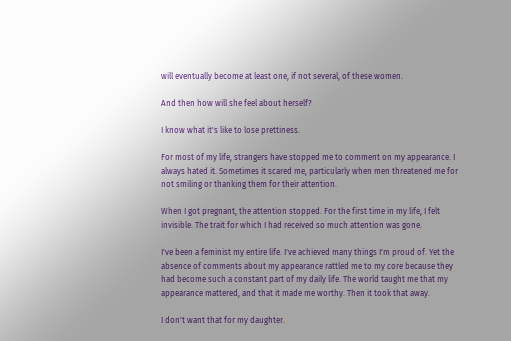will eventually become at least one, if not several, of these women.

And then how will she feel about herself?

I know what it's like to lose prettiness.

For most of my life, strangers have stopped me to comment on my appearance. I always hated it. Sometimes it scared me, particularly when men threatened me for not smiling or thanking them for their attention.

When I got pregnant, the attention stopped. For the first time in my life, I felt invisible. The trait for which I had received so much attention was gone.

I've been a feminist my entire life. I've achieved many things I'm proud of. Yet the absence of comments about my appearance rattled me to my core because they had become such a constant part of my daily life. The world taught me that my appearance mattered, and that it made me worthy. Then it took that away.

I don't want that for my daughter.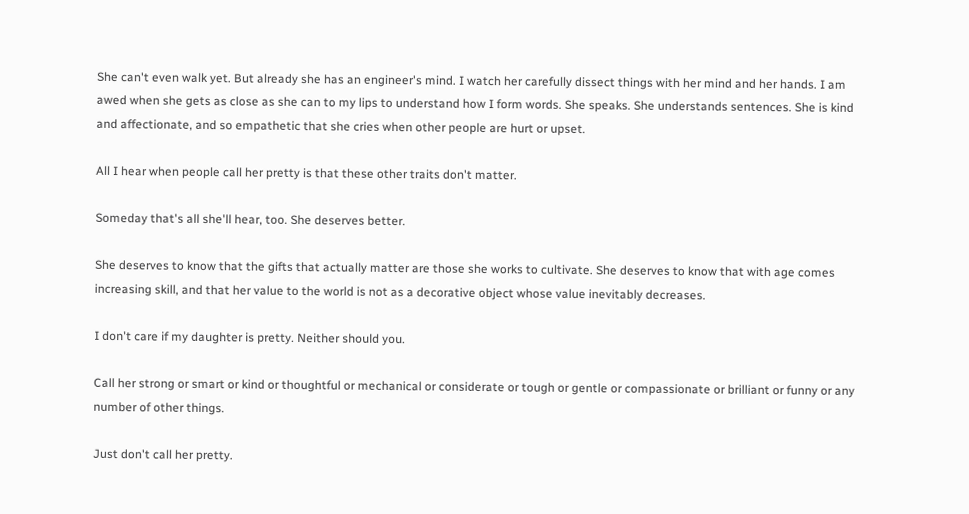She can't even walk yet. But already she has an engineer's mind. I watch her carefully dissect things with her mind and her hands. I am awed when she gets as close as she can to my lips to understand how I form words. She speaks. She understands sentences. She is kind and affectionate, and so empathetic that she cries when other people are hurt or upset.

All I hear when people call her pretty is that these other traits don't matter.

Someday that's all she'll hear, too. She deserves better.

She deserves to know that the gifts that actually matter are those she works to cultivate. She deserves to know that with age comes increasing skill, and that her value to the world is not as a decorative object whose value inevitably decreases.

I don't care if my daughter is pretty. Neither should you.

Call her strong or smart or kind or thoughtful or mechanical or considerate or tough or gentle or compassionate or brilliant or funny or any number of other things.

Just don't call her pretty.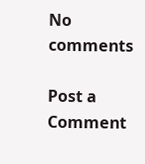No comments

Post a Comment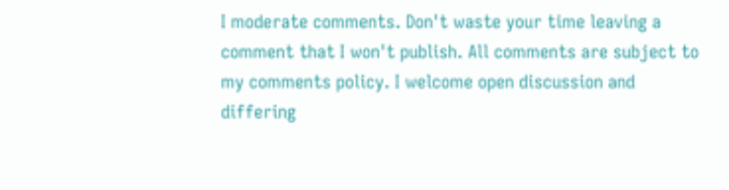I moderate comments. Don't waste your time leaving a comment that I won't publish. All comments are subject to my comments policy. I welcome open discussion and differing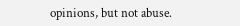opinions, but not abuse.